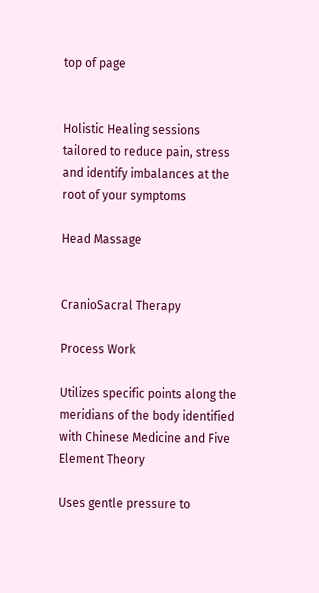top of page


Holistic Healing sessions tailored to reduce pain, stress and identify imbalances at the root of your symptoms

Head Massage


CranioSacral Therapy

Process Work

Utilizes specific points along the meridians of the body identified with Chinese Medicine and Five Element Theory

Uses gentle pressure to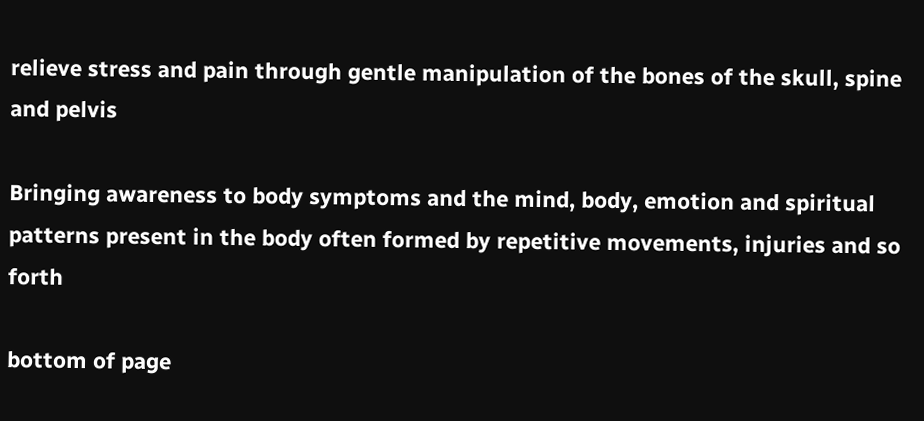relieve stress and pain through gentle manipulation of the bones of the skull, spine and pelvis

Bringing awareness to body symptoms and the mind, body, emotion and spiritual patterns present in the body often formed by repetitive movements, injuries and so forth

bottom of page